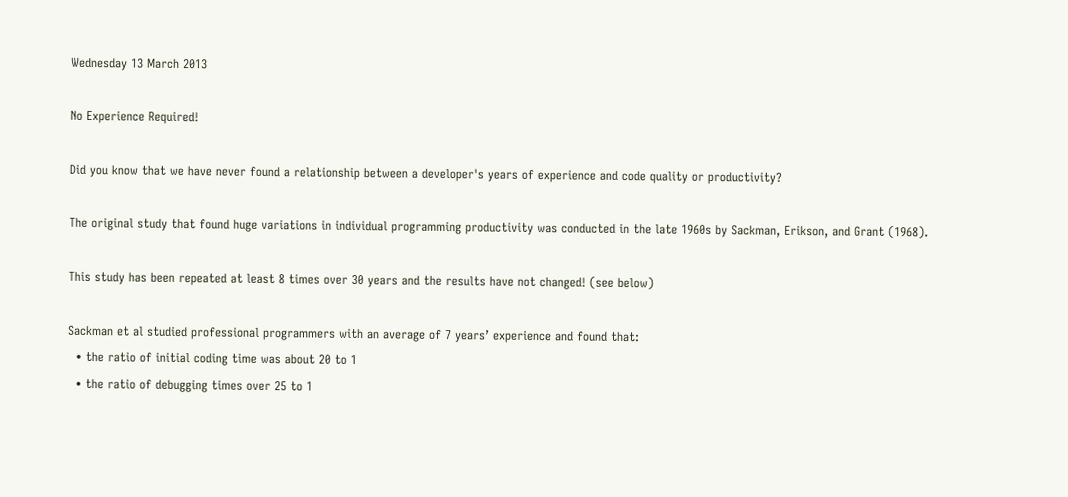Wednesday 13 March 2013

No Experience Required!

Did you know that we have never found a relationship between a developer's years of experience and code quality or productivity?

The original study that found huge variations in individual programming productivity was conducted in the late 1960s by Sackman, Erikson, and Grant (1968).

This study has been repeated at least 8 times over 30 years and the results have not changed! (see below)

Sackman et al studied professional programmers with an average of 7 years’ experience and found that:
  • the ratio of initial coding time was about 20 to 1
  • the ratio of debugging times over 25 to 1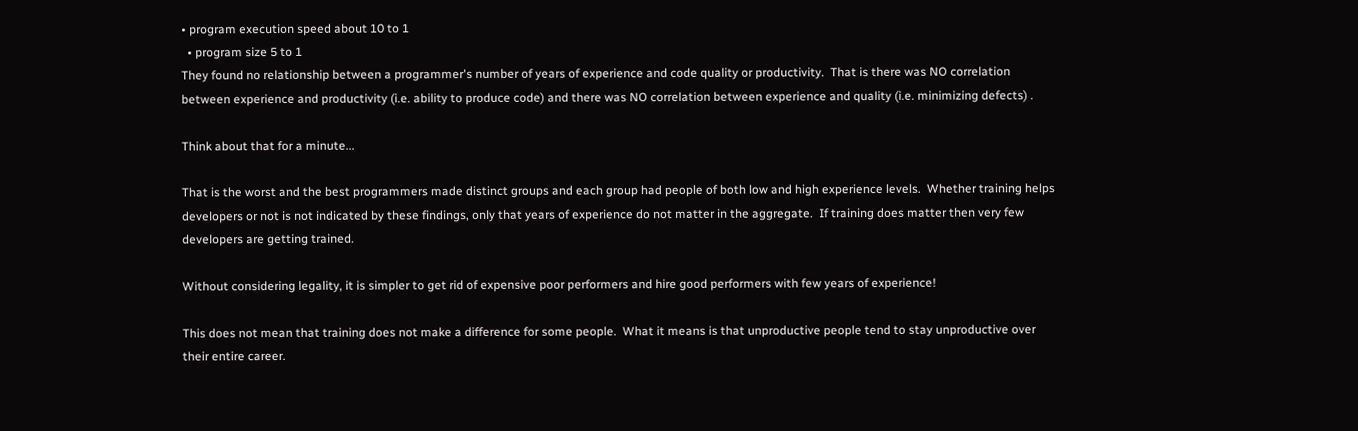• program execution speed about 10 to 1
  • program size 5 to 1
They found no relationship between a programmer's number of years of experience and code quality or productivity.  That is there was NO correlation between experience and productivity (i.e. ability to produce code) and there was NO correlation between experience and quality (i.e. minimizing defects) .

Think about that for a minute...

That is the worst and the best programmers made distinct groups and each group had people of both low and high experience levels.  Whether training helps developers or not is not indicated by these findings, only that years of experience do not matter in the aggregate.  If training does matter then very few developers are getting trained.

Without considering legality, it is simpler to get rid of expensive poor performers and hire good performers with few years of experience!

This does not mean that training does not make a difference for some people.  What it means is that unproductive people tend to stay unproductive over their entire career.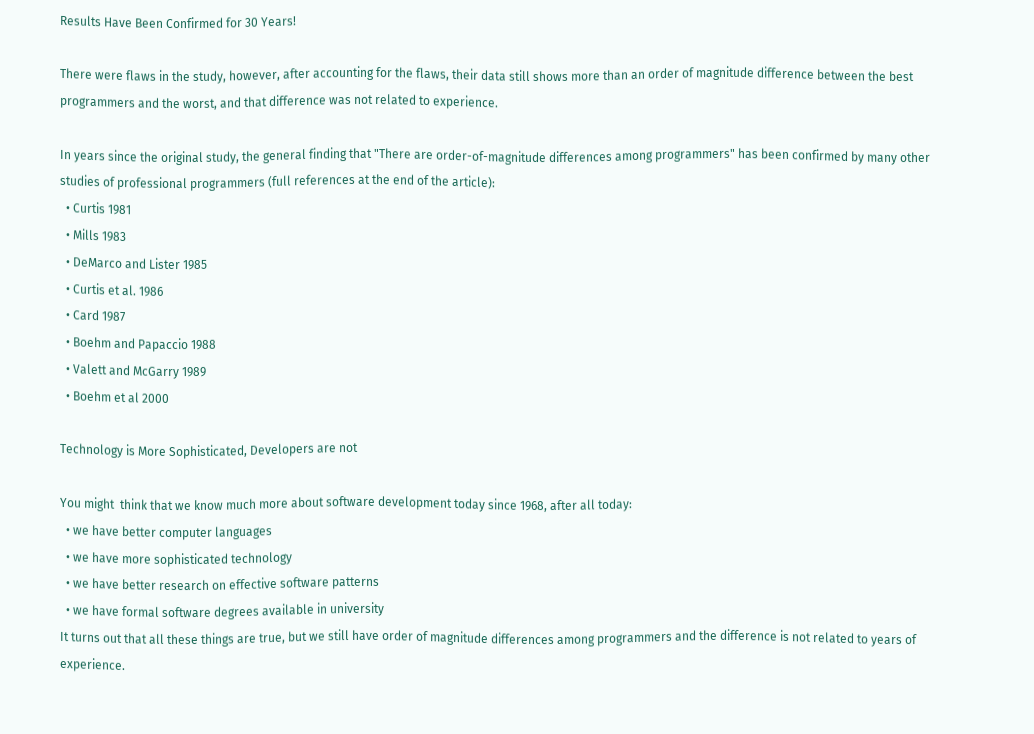Results Have Been Confirmed for 30 Years!

There were flaws in the study, however, after accounting for the flaws, their data still shows more than an order of magnitude difference between the best programmers and the worst, and that difference was not related to experience.

In years since the original study, the general finding that "There are order-of-magnitude differences among programmers" has been confirmed by many other studies of professional programmers (full references at the end of the article):
  • Curtis 1981
  • Mills 1983
  • DeMarco and Lister 1985
  • Curtis et al. 1986
  • Card 1987
  • Boehm and Papaccio 1988
  • Valett and McGarry 1989
  • Boehm et al 2000

Technology is More Sophisticated, Developers are not

You might  think that we know much more about software development today since 1968, after all today:
  • we have better computer languages
  • we have more sophisticated technology
  • we have better research on effective software patterns
  • we have formal software degrees available in university
It turns out that all these things are true, but we still have order of magnitude differences among programmers and the difference is not related to years of experience.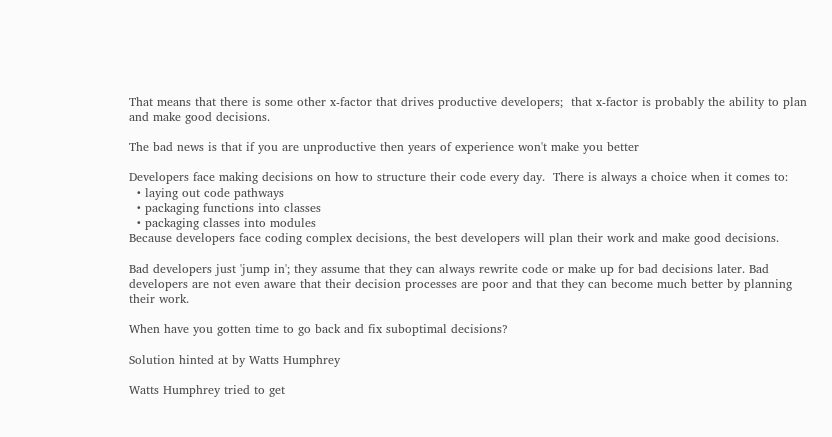That means that there is some other x-factor that drives productive developers;  that x-factor is probably the ability to plan and make good decisions.

The bad news is that if you are unproductive then years of experience won't make you better

Developers face making decisions on how to structure their code every day.  There is always a choice when it comes to:
  • laying out code pathways
  • packaging functions into classes
  • packaging classes into modules
Because developers face coding complex decisions, the best developers will plan their work and make good decisions.

Bad developers just 'jump in'; they assume that they can always rewrite code or make up for bad decisions later. Bad developers are not even aware that their decision processes are poor and that they can become much better by planning their work.

When have you gotten time to go back and fix suboptimal decisions?

Solution hinted at by Watts Humphrey

Watts Humphrey tried to get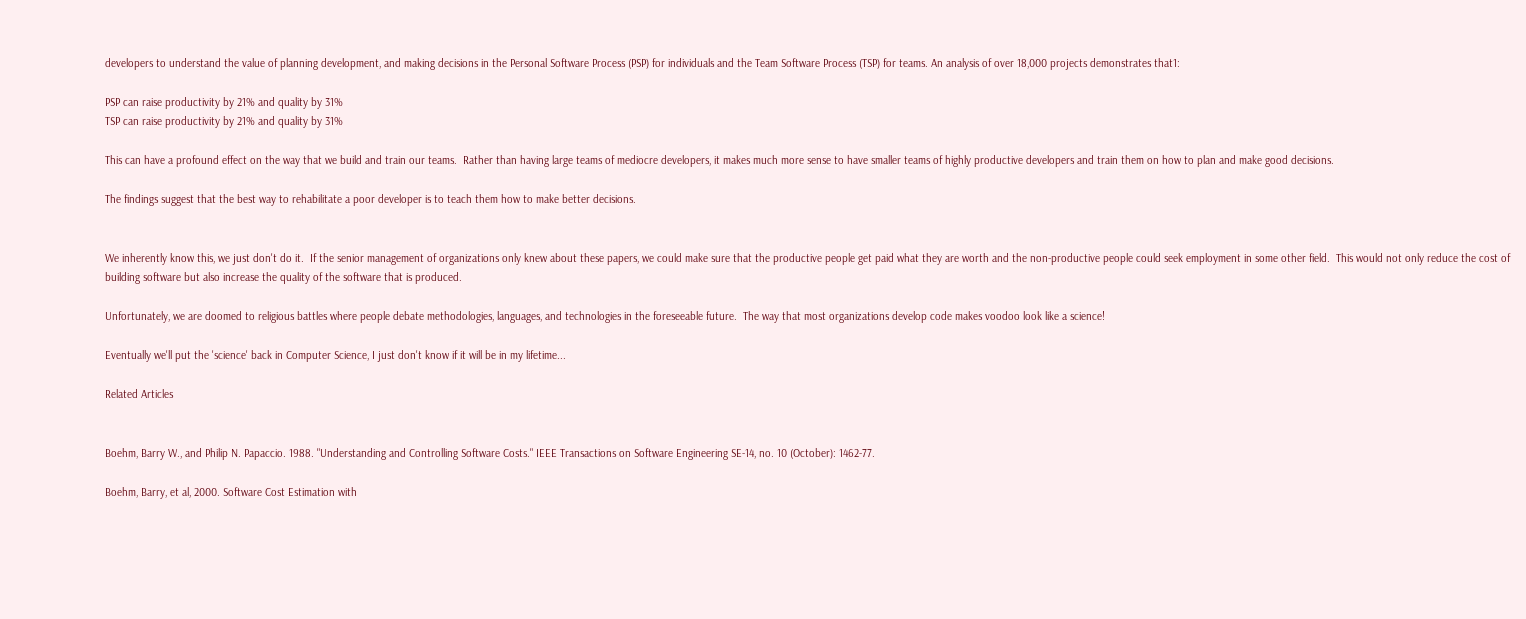developers to understand the value of planning development, and making decisions in the Personal Software Process (PSP) for individuals and the Team Software Process (TSP) for teams. An analysis of over 18,000 projects demonstrates that1:

PSP can raise productivity by 21% and quality by 31%
TSP can raise productivity by 21% and quality by 31%

This can have a profound effect on the way that we build and train our teams.  Rather than having large teams of mediocre developers, it makes much more sense to have smaller teams of highly productive developers and train them on how to plan and make good decisions.

The findings suggest that the best way to rehabilitate a poor developer is to teach them how to make better decisions.


We inherently know this, we just don't do it.  If the senior management of organizations only knew about these papers, we could make sure that the productive people get paid what they are worth and the non-productive people could seek employment in some other field.  This would not only reduce the cost of building software but also increase the quality of the software that is produced.

Unfortunately, we are doomed to religious battles where people debate methodologies, languages, and technologies in the foreseeable future.  The way that most organizations develop code makes voodoo look like a science!

Eventually we'll put the 'science' back in Computer Science, I just don't know if it will be in my lifetime...

Related Articles


Boehm, Barry W., and Philip N. Papaccio. 1988. "Understanding and Controlling Software Costs." IEEE Transactions on Software Engineering SE-14, no. 10 (October): 1462-77.

Boehm, Barry, et al, 2000. Software Cost Estimation with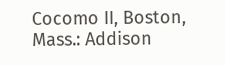Cocomo II, Boston, Mass.: Addison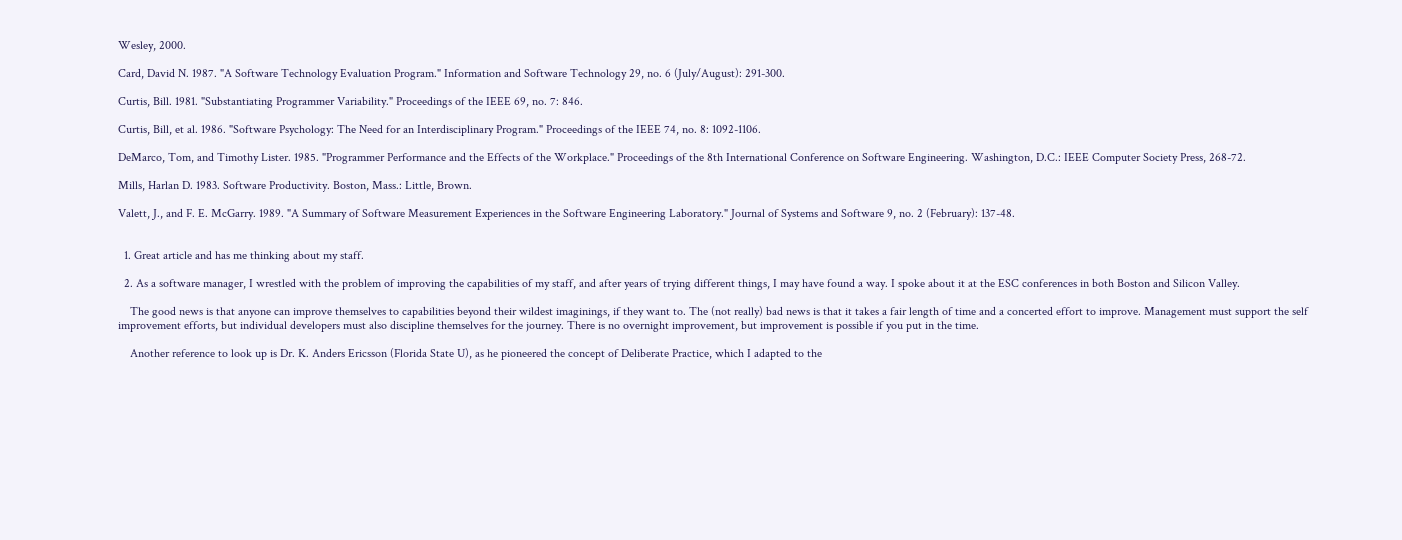Wesley, 2000.

Card, David N. 1987. "A Software Technology Evaluation Program." Information and Software Technology 29, no. 6 (July/August): 291-300.

Curtis, Bill. 1981. "Substantiating Programmer Variability." Proceedings of the IEEE 69, no. 7: 846.

Curtis, Bill, et al. 1986. "Software Psychology: The Need for an Interdisciplinary Program." Proceedings of the IEEE 74, no. 8: 1092-1106.

DeMarco, Tom, and Timothy Lister. 1985. "Programmer Performance and the Effects of the Workplace." Proceedings of the 8th International Conference on Software Engineering. Washington, D.C.: IEEE Computer Society Press, 268-72.

Mills, Harlan D. 1983. Software Productivity. Boston, Mass.: Little, Brown.

Valett, J., and F. E. McGarry. 1989. "A Summary of Software Measurement Experiences in the Software Engineering Laboratory." Journal of Systems and Software 9, no. 2 (February): 137-48.


  1. Great article and has me thinking about my staff.

  2. As a software manager, I wrestled with the problem of improving the capabilities of my staff, and after years of trying different things, I may have found a way. I spoke about it at the ESC conferences in both Boston and Silicon Valley.

    The good news is that anyone can improve themselves to capabilities beyond their wildest imaginings, if they want to. The (not really) bad news is that it takes a fair length of time and a concerted effort to improve. Management must support the self improvement efforts, but individual developers must also discipline themselves for the journey. There is no overnight improvement, but improvement is possible if you put in the time.

    Another reference to look up is Dr. K. Anders Ericsson (Florida State U), as he pioneered the concept of Deliberate Practice, which I adapted to the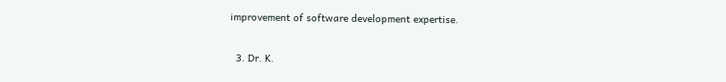improvement of software development expertise.

  3. Dr. K.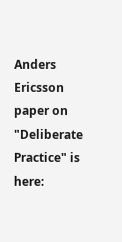Anders Ericsson paper on "Deliberate Practice" is here: